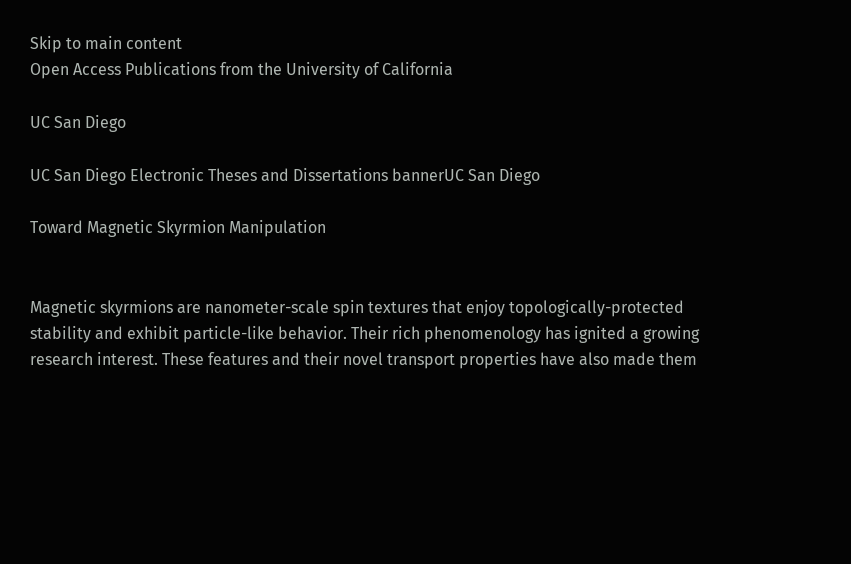Skip to main content
Open Access Publications from the University of California

UC San Diego

UC San Diego Electronic Theses and Dissertations bannerUC San Diego

Toward Magnetic Skyrmion Manipulation


Magnetic skyrmions are nanometer-scale spin textures that enjoy topologically-protected stability and exhibit particle-like behavior. Their rich phenomenology has ignited a growing research interest. These features and their novel transport properties have also made them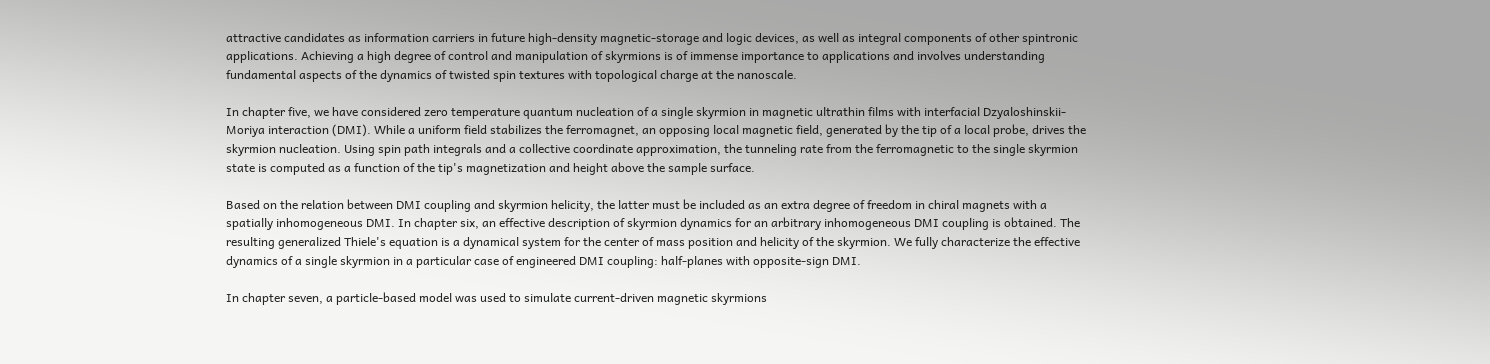attractive candidates as information carriers in future high-density magnetic-storage and logic devices, as well as integral components of other spintronic applications. Achieving a high degree of control and manipulation of skyrmions is of immense importance to applications and involves understanding fundamental aspects of the dynamics of twisted spin textures with topological charge at the nanoscale.

In chapter five, we have considered zero temperature quantum nucleation of a single skyrmion in magnetic ultrathin films with interfacial Dzyaloshinskii-Moriya interaction (DMI). While a uniform field stabilizes the ferromagnet, an opposing local magnetic field, generated by the tip of a local probe, drives the skyrmion nucleation. Using spin path integrals and a collective coordinate approximation, the tunneling rate from the ferromagnetic to the single skyrmion state is computed as a function of the tip's magnetization and height above the sample surface.

Based on the relation between DMI coupling and skyrmion helicity, the latter must be included as an extra degree of freedom in chiral magnets with a spatially inhomogeneous DMI. In chapter six, an effective description of skyrmion dynamics for an arbitrary inhomogeneous DMI coupling is obtained. The resulting generalized Thiele's equation is a dynamical system for the center of mass position and helicity of the skyrmion. We fully characterize the effective dynamics of a single skyrmion in a particular case of engineered DMI coupling: half-planes with opposite-sign DMI.

In chapter seven, a particle-based model was used to simulate current-driven magnetic skyrmions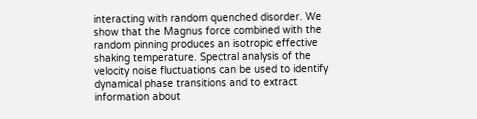interacting with random quenched disorder. We show that the Magnus force combined with the random pinning produces an isotropic effective shaking temperature. Spectral analysis of the velocity noise fluctuations can be used to identify dynamical phase transitions and to extract information about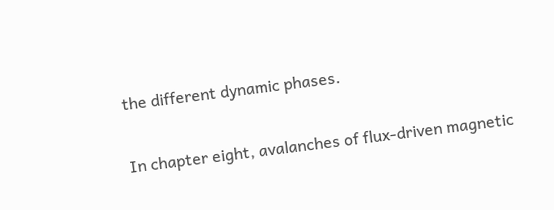the different dynamic phases.

In chapter eight, avalanches of flux-driven magnetic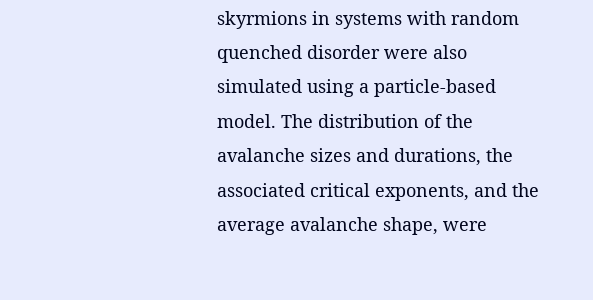skyrmions in systems with random quenched disorder were also simulated using a particle-based model. The distribution of the avalanche sizes and durations, the associated critical exponents, and the average avalanche shape, were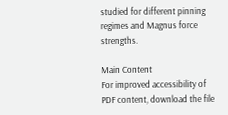studied for different pinning regimes and Magnus force strengths.

Main Content
For improved accessibility of PDF content, download the file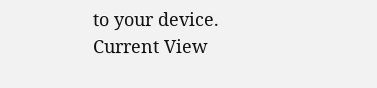to your device.
Current View